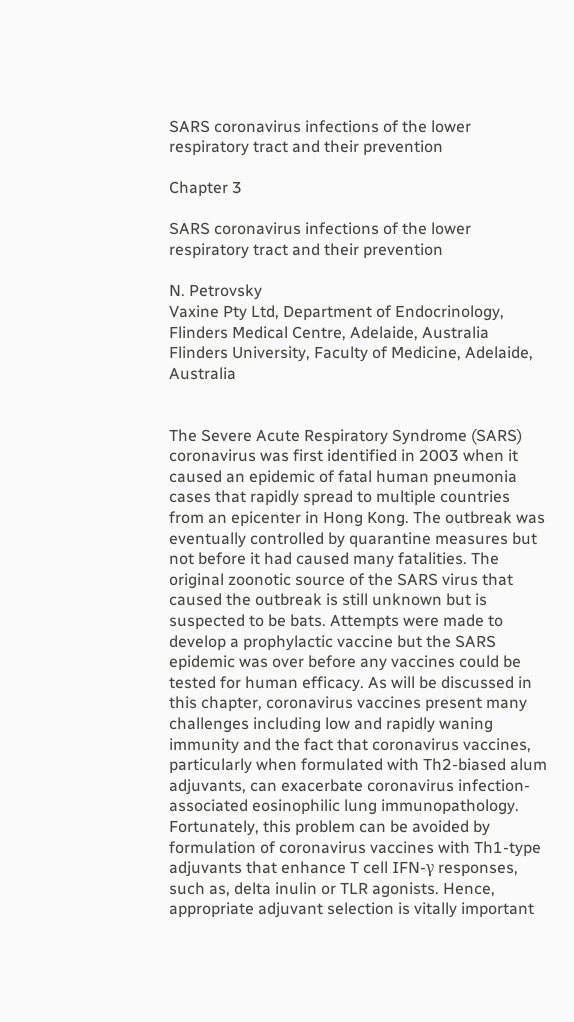SARS coronavirus infections of the lower respiratory tract and their prevention

Chapter 3

SARS coronavirus infections of the lower respiratory tract and their prevention

N. Petrovsky
Vaxine Pty Ltd, Department of Endocrinology, Flinders Medical Centre, Adelaide, Australia
Flinders University, Faculty of Medicine, Adelaide, Australia


The Severe Acute Respiratory Syndrome (SARS) coronavirus was first identified in 2003 when it caused an epidemic of fatal human pneumonia cases that rapidly spread to multiple countries from an epicenter in Hong Kong. The outbreak was eventually controlled by quarantine measures but not before it had caused many fatalities. The original zoonotic source of the SARS virus that caused the outbreak is still unknown but is suspected to be bats. Attempts were made to develop a prophylactic vaccine but the SARS epidemic was over before any vaccines could be tested for human efficacy. As will be discussed in this chapter, coronavirus vaccines present many challenges including low and rapidly waning immunity and the fact that coronavirus vaccines, particularly when formulated with Th2-biased alum adjuvants, can exacerbate coronavirus infection-associated eosinophilic lung immunopathology. Fortunately, this problem can be avoided by formulation of coronavirus vaccines with Th1-type adjuvants that enhance T cell IFN-γ responses, such as, delta inulin or TLR agonists. Hence, appropriate adjuvant selection is vitally important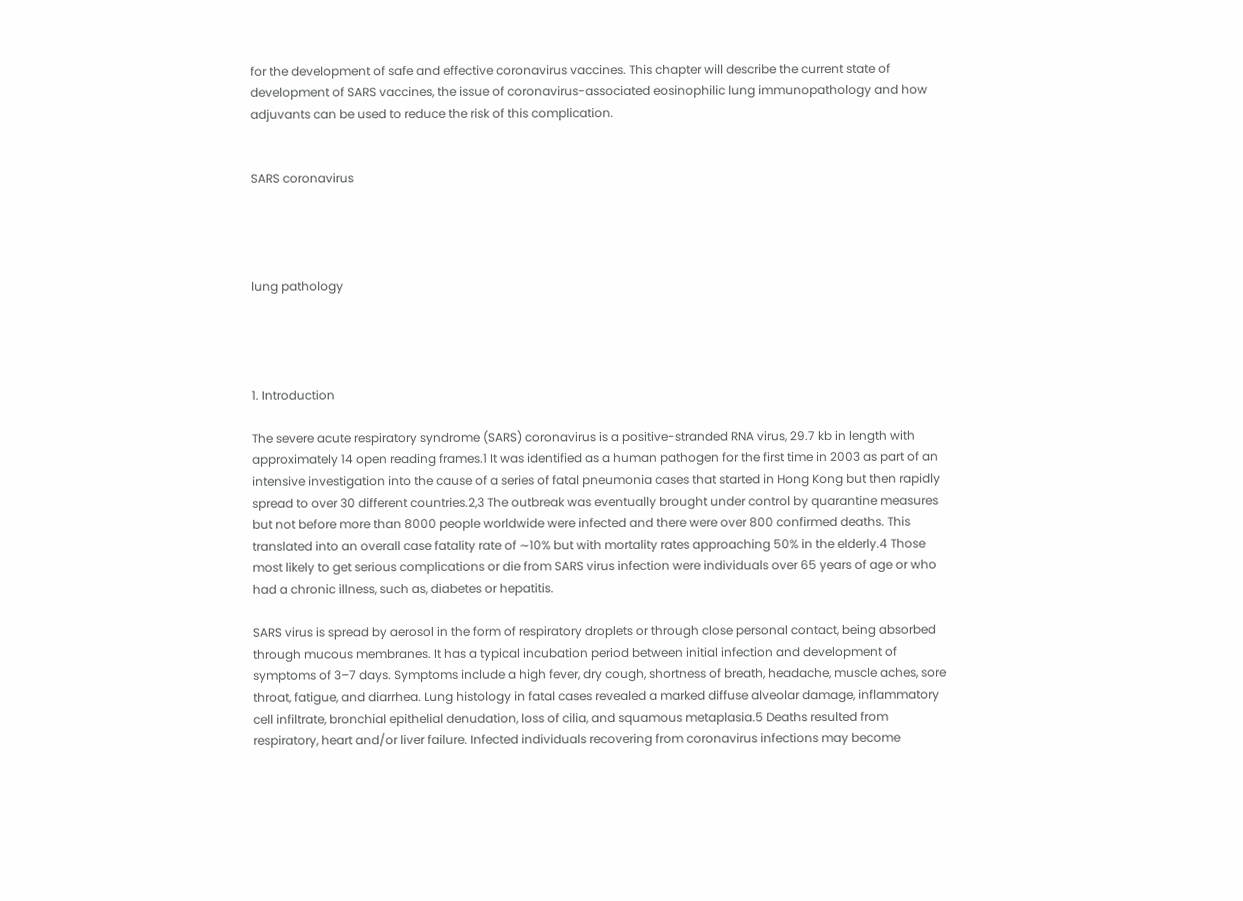for the development of safe and effective coronavirus vaccines. This chapter will describe the current state of development of SARS vaccines, the issue of coronavirus-associated eosinophilic lung immunopathology and how adjuvants can be used to reduce the risk of this complication.


SARS coronavirus




lung pathology




1. Introduction

The severe acute respiratory syndrome (SARS) coronavirus is a positive-stranded RNA virus, 29.7 kb in length with approximately 14 open reading frames.1 It was identified as a human pathogen for the first time in 2003 as part of an intensive investigation into the cause of a series of fatal pneumonia cases that started in Hong Kong but then rapidly spread to over 30 different countries.2,3 The outbreak was eventually brought under control by quarantine measures but not before more than 8000 people worldwide were infected and there were over 800 confirmed deaths. This translated into an overall case fatality rate of ∼10% but with mortality rates approaching 50% in the elderly.4 Those most likely to get serious complications or die from SARS virus infection were individuals over 65 years of age or who had a chronic illness, such as, diabetes or hepatitis.

SARS virus is spread by aerosol in the form of respiratory droplets or through close personal contact, being absorbed through mucous membranes. It has a typical incubation period between initial infection and development of symptoms of 3–7 days. Symptoms include a high fever, dry cough, shortness of breath, headache, muscle aches, sore throat, fatigue, and diarrhea. Lung histology in fatal cases revealed a marked diffuse alveolar damage, inflammatory cell infiltrate, bronchial epithelial denudation, loss of cilia, and squamous metaplasia.5 Deaths resulted from respiratory, heart and/or liver failure. Infected individuals recovering from coronavirus infections may become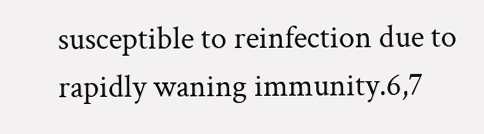susceptible to reinfection due to rapidly waning immunity.6,7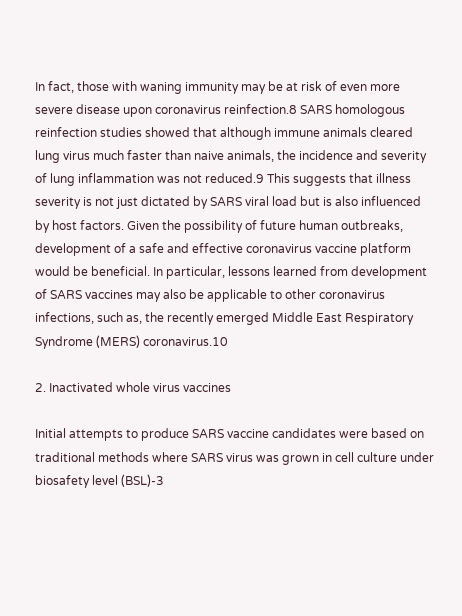In fact, those with waning immunity may be at risk of even more severe disease upon coronavirus reinfection.8 SARS homologous reinfection studies showed that although immune animals cleared lung virus much faster than naive animals, the incidence and severity of lung inflammation was not reduced.9 This suggests that illness severity is not just dictated by SARS viral load but is also influenced by host factors. Given the possibility of future human outbreaks, development of a safe and effective coronavirus vaccine platform would be beneficial. In particular, lessons learned from development of SARS vaccines may also be applicable to other coronavirus infections, such as, the recently emerged Middle East Respiratory Syndrome (MERS) coronavirus.10

2. Inactivated whole virus vaccines

Initial attempts to produce SARS vaccine candidates were based on traditional methods where SARS virus was grown in cell culture under biosafety level (BSL)-3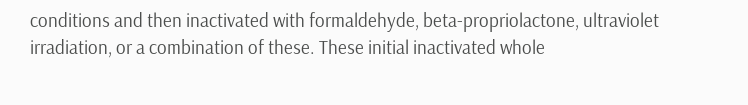conditions and then inactivated with formaldehyde, beta-propriolactone, ultraviolet irradiation, or a combination of these. These initial inactivated whole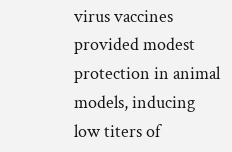virus vaccines provided modest protection in animal models, inducing low titers of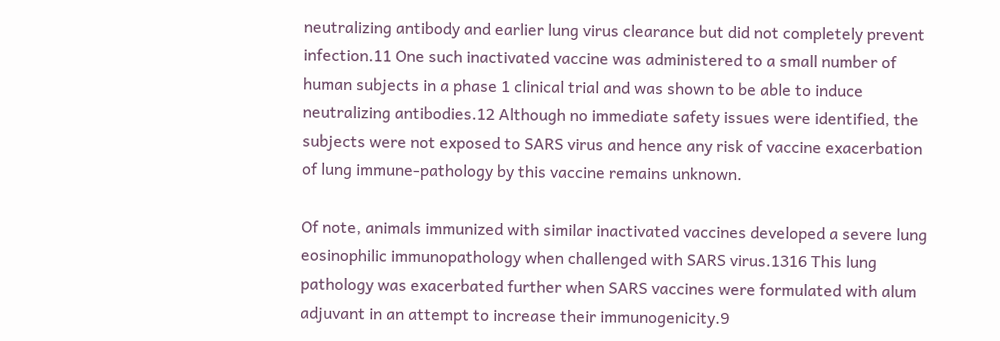neutralizing antibody and earlier lung virus clearance but did not completely prevent infection.11 One such inactivated vaccine was administered to a small number of human subjects in a phase 1 clinical trial and was shown to be able to induce neutralizing antibodies.12 Although no immediate safety issues were identified, the subjects were not exposed to SARS virus and hence any risk of vaccine exacerbation of lung immune-pathology by this vaccine remains unknown.

Of note, animals immunized with similar inactivated vaccines developed a severe lung eosinophilic immunopathology when challenged with SARS virus.1316 This lung pathology was exacerbated further when SARS vaccines were formulated with alum adjuvant in an attempt to increase their immunogenicity.9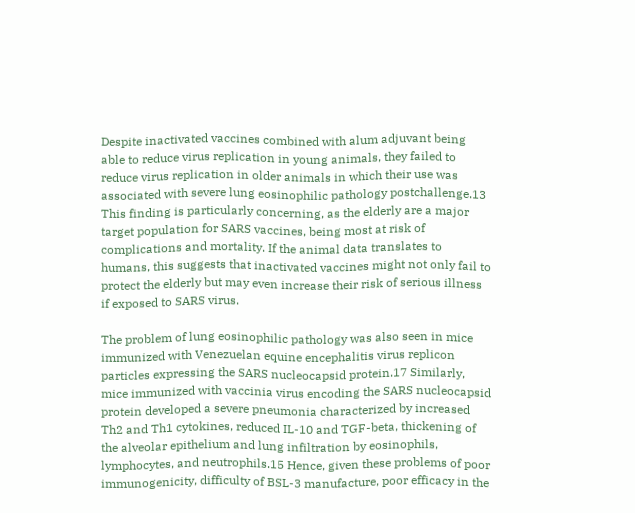Despite inactivated vaccines combined with alum adjuvant being able to reduce virus replication in young animals, they failed to reduce virus replication in older animals in which their use was associated with severe lung eosinophilic pathology postchallenge.13 This finding is particularly concerning, as the elderly are a major target population for SARS vaccines, being most at risk of complications and mortality. If the animal data translates to humans, this suggests that inactivated vaccines might not only fail to protect the elderly but may even increase their risk of serious illness if exposed to SARS virus.

The problem of lung eosinophilic pathology was also seen in mice immunized with Venezuelan equine encephalitis virus replicon particles expressing the SARS nucleocapsid protein.17 Similarly, mice immunized with vaccinia virus encoding the SARS nucleocapsid protein developed a severe pneumonia characterized by increased Th2 and Th1 cytokines, reduced IL-10 and TGF-beta, thickening of the alveolar epithelium and lung infiltration by eosinophils, lymphocytes, and neutrophils.15 Hence, given these problems of poor immunogenicity, difficulty of BSL-3 manufacture, poor efficacy in the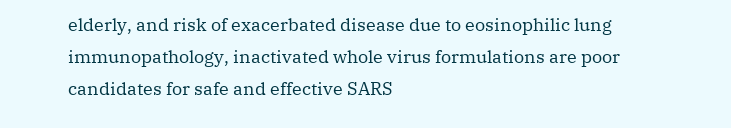elderly, and risk of exacerbated disease due to eosinophilic lung immunopathology, inactivated whole virus formulations are poor candidates for safe and effective SARS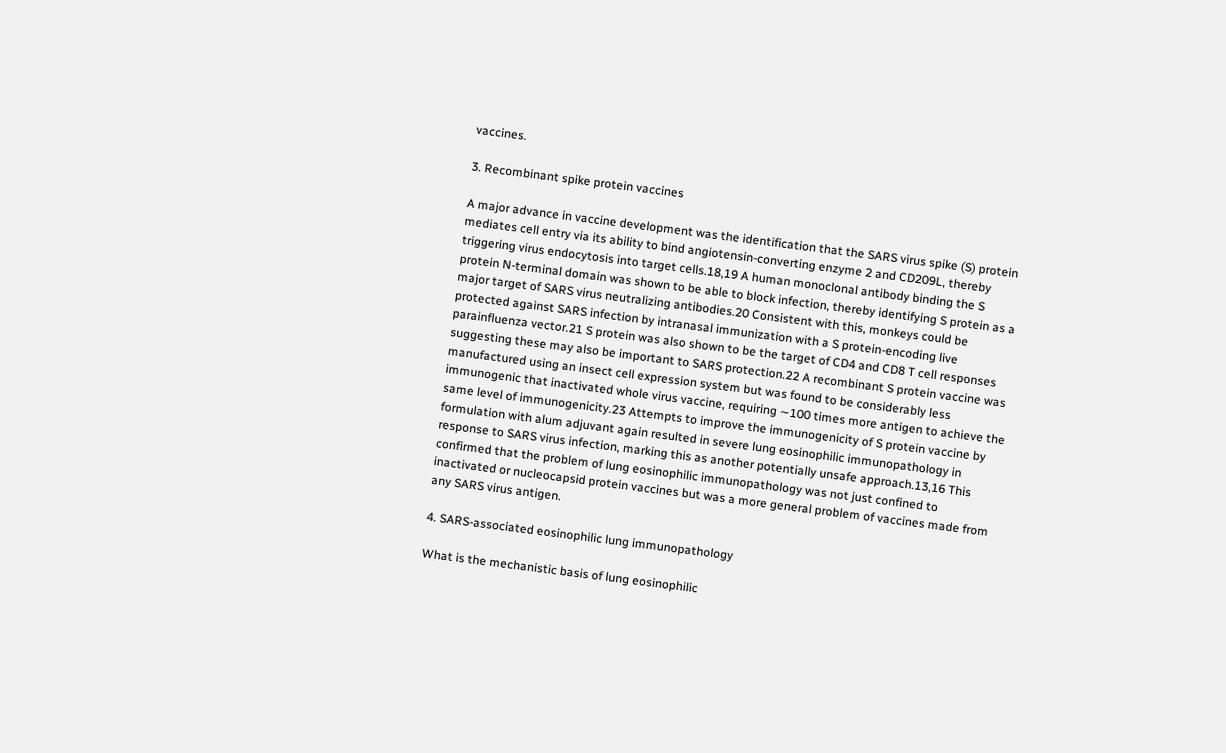vaccines.

3. Recombinant spike protein vaccines

A major advance in vaccine development was the identification that the SARS virus spike (S) protein mediates cell entry via its ability to bind angiotensin-converting enzyme 2 and CD209L, thereby triggering virus endocytosis into target cells.18,19 A human monoclonal antibody binding the S protein N-terminal domain was shown to be able to block infection, thereby identifying S protein as a major target of SARS virus neutralizing antibodies.20 Consistent with this, monkeys could be protected against SARS infection by intranasal immunization with a S protein-encoding live parainfluenza vector.21 S protein was also shown to be the target of CD4 and CD8 T cell responses suggesting these may also be important to SARS protection.22 A recombinant S protein vaccine was manufactured using an insect cell expression system but was found to be considerably less immunogenic that inactivated whole virus vaccine, requiring ∼100 times more antigen to achieve the same level of immunogenicity.23 Attempts to improve the immunogenicity of S protein vaccine by formulation with alum adjuvant again resulted in severe lung eosinophilic immunopathology in response to SARS virus infection, marking this as another potentially unsafe approach.13,16 This confirmed that the problem of lung eosinophilic immunopathology was not just confined to inactivated or nucleocapsid protein vaccines but was a more general problem of vaccines made from any SARS virus antigen.

4. SARS-associated eosinophilic lung immunopathology

What is the mechanistic basis of lung eosinophilic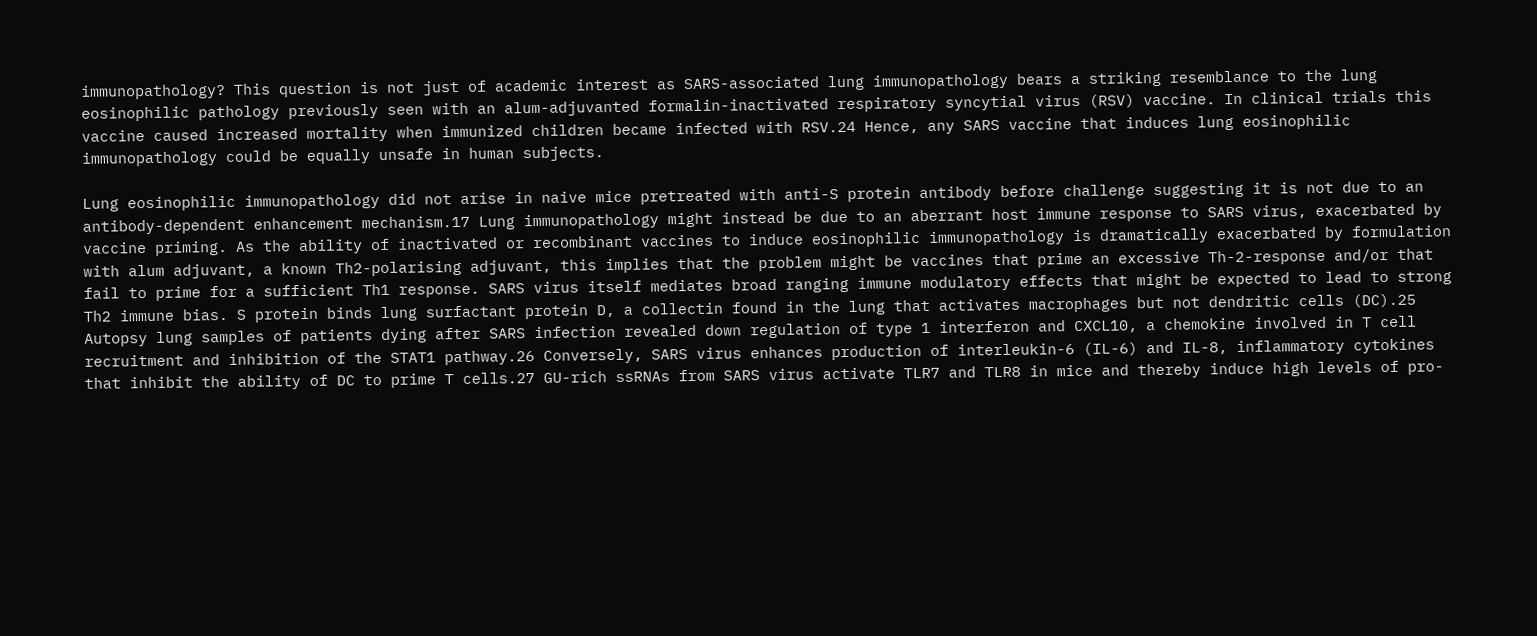immunopathology? This question is not just of academic interest as SARS-associated lung immunopathology bears a striking resemblance to the lung eosinophilic pathology previously seen with an alum-adjuvanted formalin-inactivated respiratory syncytial virus (RSV) vaccine. In clinical trials this vaccine caused increased mortality when immunized children became infected with RSV.24 Hence, any SARS vaccine that induces lung eosinophilic immunopathology could be equally unsafe in human subjects.

Lung eosinophilic immunopathology did not arise in naive mice pretreated with anti-S protein antibody before challenge suggesting it is not due to an antibody-dependent enhancement mechanism.17 Lung immunopathology might instead be due to an aberrant host immune response to SARS virus, exacerbated by vaccine priming. As the ability of inactivated or recombinant vaccines to induce eosinophilic immunopathology is dramatically exacerbated by formulation with alum adjuvant, a known Th2-polarising adjuvant, this implies that the problem might be vaccines that prime an excessive Th-2-response and/or that fail to prime for a sufficient Th1 response. SARS virus itself mediates broad ranging immune modulatory effects that might be expected to lead to strong Th2 immune bias. S protein binds lung surfactant protein D, a collectin found in the lung that activates macrophages but not dendritic cells (DC).25 Autopsy lung samples of patients dying after SARS infection revealed down regulation of type 1 interferon and CXCL10, a chemokine involved in T cell recruitment and inhibition of the STAT1 pathway.26 Conversely, SARS virus enhances production of interleukin-6 (IL-6) and IL-8, inflammatory cytokines that inhibit the ability of DC to prime T cells.27 GU-rich ssRNAs from SARS virus activate TLR7 and TLR8 in mice and thereby induce high levels of pro-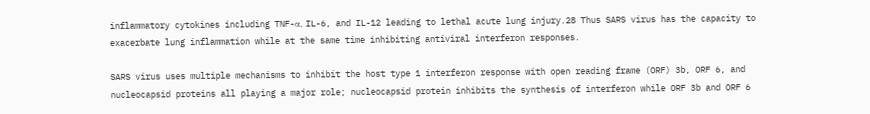inflammatory cytokines including TNF-α, IL-6, and IL-12 leading to lethal acute lung injury.28 Thus SARS virus has the capacity to exacerbate lung inflammation while at the same time inhibiting antiviral interferon responses.

SARS virus uses multiple mechanisms to inhibit the host type 1 interferon response with open reading frame (ORF) 3b, ORF 6, and nucleocapsid proteins all playing a major role; nucleocapsid protein inhibits the synthesis of interferon while ORF 3b and ORF 6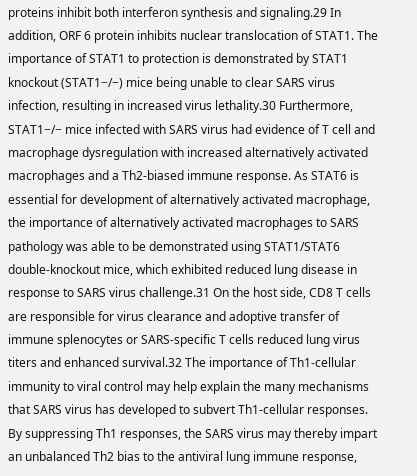proteins inhibit both interferon synthesis and signaling.29 In addition, ORF 6 protein inhibits nuclear translocation of STAT1. The importance of STAT1 to protection is demonstrated by STAT1 knockout (STAT1−/−) mice being unable to clear SARS virus infection, resulting in increased virus lethality.30 Furthermore, STAT1−/− mice infected with SARS virus had evidence of T cell and macrophage dysregulation with increased alternatively activated macrophages and a Th2-biased immune response. As STAT6 is essential for development of alternatively activated macrophage, the importance of alternatively activated macrophages to SARS pathology was able to be demonstrated using STAT1/STAT6 double-knockout mice, which exhibited reduced lung disease in response to SARS virus challenge.31 On the host side, CD8 T cells are responsible for virus clearance and adoptive transfer of immune splenocytes or SARS-specific T cells reduced lung virus titers and enhanced survival.32 The importance of Th1-cellular immunity to viral control may help explain the many mechanisms that SARS virus has developed to subvert Th1-cellular responses. By suppressing Th1 responses, the SARS virus may thereby impart an unbalanced Th2 bias to the antiviral lung immune response,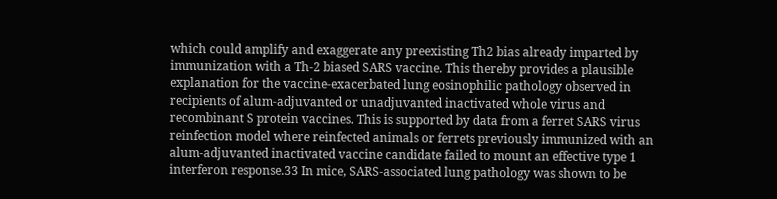which could amplify and exaggerate any preexisting Th2 bias already imparted by immunization with a Th-2 biased SARS vaccine. This thereby provides a plausible explanation for the vaccine-exacerbated lung eosinophilic pathology observed in recipients of alum-adjuvanted or unadjuvanted inactivated whole virus and recombinant S protein vaccines. This is supported by data from a ferret SARS virus reinfection model where reinfected animals or ferrets previously immunized with an alum-adjuvanted inactivated vaccine candidate failed to mount an effective type 1 interferon response.33 In mice, SARS-associated lung pathology was shown to be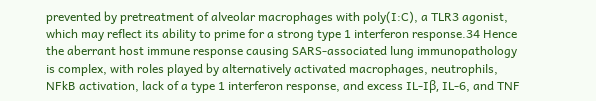prevented by pretreatment of alveolar macrophages with poly(I:C), a TLR3 agonist, which may reflect its ability to prime for a strong type 1 interferon response.34 Hence the aberrant host immune response causing SARS-associated lung immunopathology is complex, with roles played by alternatively activated macrophages, neutrophils, NFkB activation, lack of a type 1 interferon response, and excess IL-Iβ, IL-6, and TNF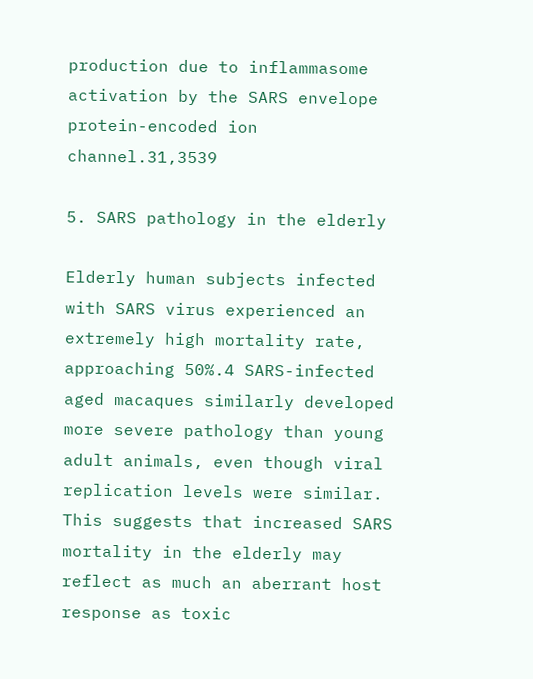production due to inflammasome activation by the SARS envelope protein-encoded ion channel.31,3539

5. SARS pathology in the elderly

Elderly human subjects infected with SARS virus experienced an extremely high mortality rate, approaching 50%.4 SARS-infected aged macaques similarly developed more severe pathology than young adult animals, even though viral replication levels were similar. This suggests that increased SARS mortality in the elderly may reflect as much an aberrant host response as toxic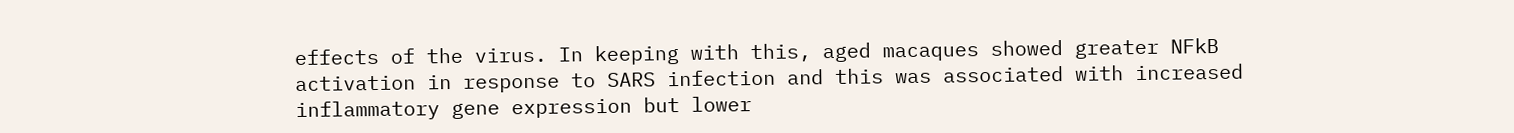effects of the virus. In keeping with this, aged macaques showed greater NFkB activation in response to SARS infection and this was associated with increased inflammatory gene expression but lower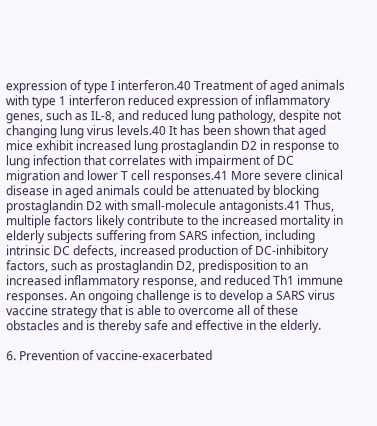expression of type I interferon.40 Treatment of aged animals with type 1 interferon reduced expression of inflammatory genes, such as IL-8, and reduced lung pathology, despite not changing lung virus levels.40 It has been shown that aged mice exhibit increased lung prostaglandin D2 in response to lung infection that correlates with impairment of DC migration and lower T cell responses.41 More severe clinical disease in aged animals could be attenuated by blocking prostaglandin D2 with small-molecule antagonists.41 Thus, multiple factors likely contribute to the increased mortality in elderly subjects suffering from SARS infection, including intrinsic DC defects, increased production of DC-inhibitory factors, such as prostaglandin D2, predisposition to an increased inflammatory response, and reduced Th1 immune responses. An ongoing challenge is to develop a SARS virus vaccine strategy that is able to overcome all of these obstacles and is thereby safe and effective in the elderly.

6. Prevention of vaccine-exacerbated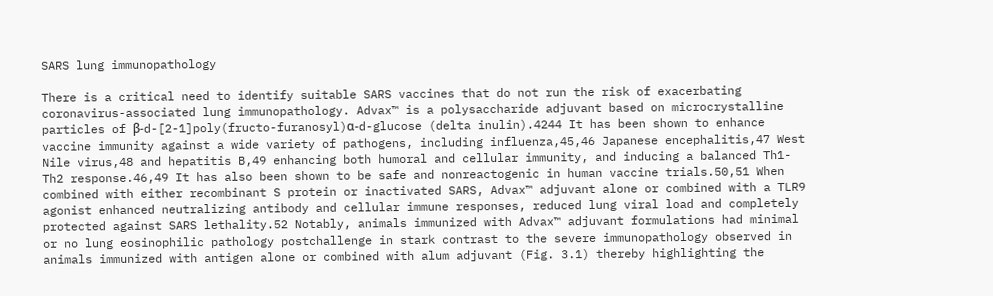SARS lung immunopathology

There is a critical need to identify suitable SARS vaccines that do not run the risk of exacerbating coronavirus-associated lung immunopathology. Advax™ is a polysaccharide adjuvant based on microcrystalline particles of β-d-[2-1]poly(fructo-furanosyl)α-d-glucose (delta inulin).4244 It has been shown to enhance vaccine immunity against a wide variety of pathogens, including influenza,45,46 Japanese encephalitis,47 West Nile virus,48 and hepatitis B,49 enhancing both humoral and cellular immunity, and inducing a balanced Th1-Th2 response.46,49 It has also been shown to be safe and nonreactogenic in human vaccine trials.50,51 When combined with either recombinant S protein or inactivated SARS, Advax™ adjuvant alone or combined with a TLR9 agonist enhanced neutralizing antibody and cellular immune responses, reduced lung viral load and completely protected against SARS lethality.52 Notably, animals immunized with Advax™ adjuvant formulations had minimal or no lung eosinophilic pathology postchallenge in stark contrast to the severe immunopathology observed in animals immunized with antigen alone or combined with alum adjuvant (Fig. 3.1) thereby highlighting the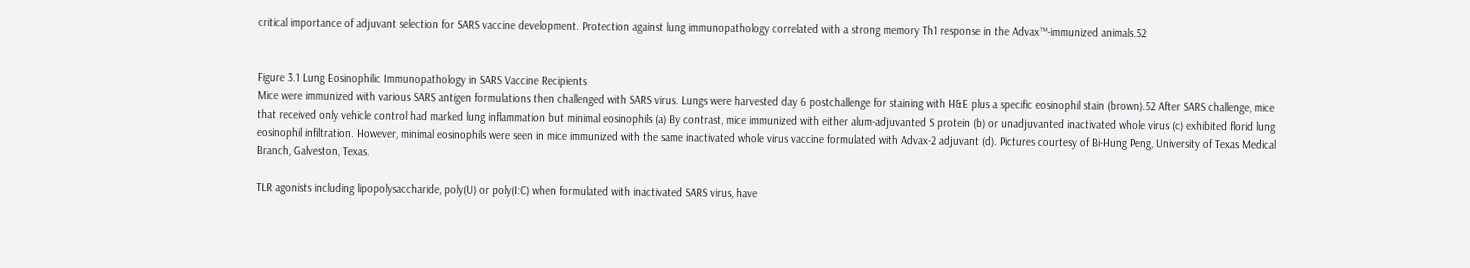critical importance of adjuvant selection for SARS vaccine development. Protection against lung immunopathology correlated with a strong memory Th1 response in the Advax™-immunized animals.52


Figure 3.1 Lung Eosinophilic Immunopathology in SARS Vaccine Recipients
Mice were immunized with various SARS antigen formulations then challenged with SARS virus. Lungs were harvested day 6 postchallenge for staining with H&E plus a specific eosinophil stain (brown).52 After SARS challenge, mice that received only vehicle control had marked lung inflammation but minimal eosinophils (a) By contrast, mice immunized with either alum-adjuvanted S protein (b) or unadjuvanted inactivated whole virus (c) exhibited florid lung eosinophil infiltration. However, minimal eosinophils were seen in mice immunized with the same inactivated whole virus vaccine formulated with Advax-2 adjuvant (d). Pictures courtesy of Bi-Hung Peng, University of Texas Medical Branch, Galveston, Texas.

TLR agonists including lipopolysaccharide, poly(U) or poly(I:C) when formulated with inactivated SARS virus, have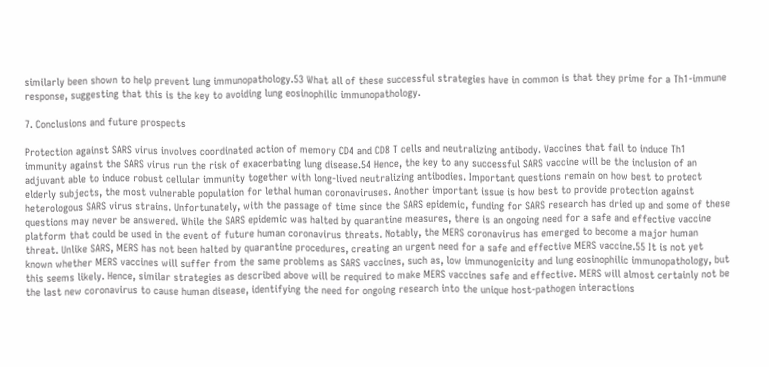similarly been shown to help prevent lung immunopathology.53 What all of these successful strategies have in common is that they prime for a Th1-immune response, suggesting that this is the key to avoiding lung eosinophilic immunopathology.

7. Conclusions and future prospects

Protection against SARS virus involves coordinated action of memory CD4 and CD8 T cells and neutralizing antibody. Vaccines that fail to induce Th1 immunity against the SARS virus run the risk of exacerbating lung disease.54 Hence, the key to any successful SARS vaccine will be the inclusion of an adjuvant able to induce robust cellular immunity together with long-lived neutralizing antibodies. Important questions remain on how best to protect elderly subjects, the most vulnerable population for lethal human coronaviruses. Another important issue is how best to provide protection against heterologous SARS virus strains. Unfortunately, with the passage of time since the SARS epidemic, funding for SARS research has dried up and some of these questions may never be answered. While the SARS epidemic was halted by quarantine measures, there is an ongoing need for a safe and effective vaccine platform that could be used in the event of future human coronavirus threats. Notably, the MERS coronavirus has emerged to become a major human threat. Unlike SARS, MERS has not been halted by quarantine procedures, creating an urgent need for a safe and effective MERS vaccine.55 It is not yet known whether MERS vaccines will suffer from the same problems as SARS vaccines, such as, low immunogenicity and lung eosinophilic immunopathology, but this seems likely. Hence, similar strategies as described above will be required to make MERS vaccines safe and effective. MERS will almost certainly not be the last new coronavirus to cause human disease, identifying the need for ongoing research into the unique host-pathogen interactions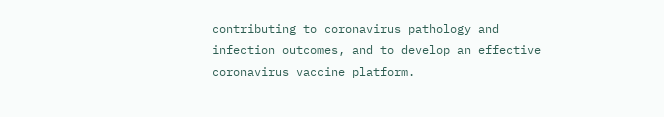contributing to coronavirus pathology and infection outcomes, and to develop an effective coronavirus vaccine platform.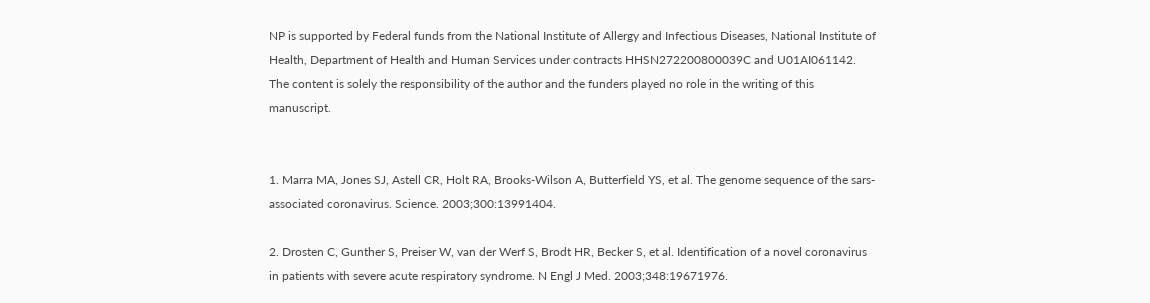NP is supported by Federal funds from the National Institute of Allergy and Infectious Diseases, National Institute of Health, Department of Health and Human Services under contracts HHSN272200800039C and U01AI061142. The content is solely the responsibility of the author and the funders played no role in the writing of this manuscript.


1. Marra MA, Jones SJ, Astell CR, Holt RA, Brooks-Wilson A, Butterfield YS, et al. The genome sequence of the sars-associated coronavirus. Science. 2003;300:13991404.

2. Drosten C, Gunther S, Preiser W, van der Werf S, Brodt HR, Becker S, et al. Identification of a novel coronavirus in patients with severe acute respiratory syndrome. N Engl J Med. 2003;348:19671976.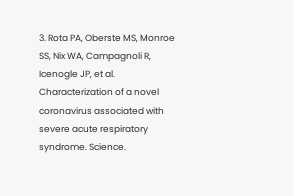3. Rota PA, Oberste MS, Monroe SS, Nix WA, Campagnoli R, Icenogle JP, et al. Characterization of a novel coronavirus associated with severe acute respiratory syndrome. Science.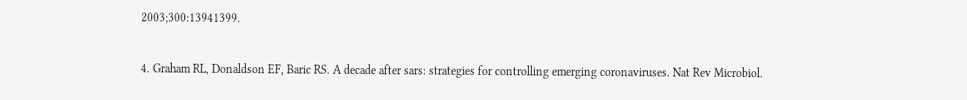2003;300:13941399.

4. Graham RL, Donaldson EF, Baric RS. A decade after sars: strategies for controlling emerging coronaviruses. Nat Rev Microbiol.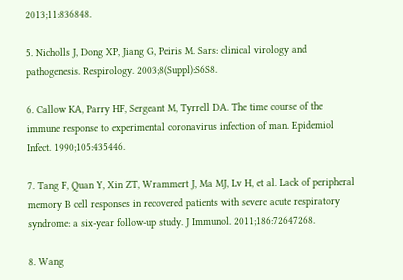2013;11:836848.

5. Nicholls J, Dong XP, Jiang G, Peiris M. Sars: clinical virology and pathogenesis. Respirology. 2003;8(Suppl):S6S8.

6. Callow KA, Parry HF, Sergeant M, Tyrrell DA. The time course of the immune response to experimental coronavirus infection of man. Epidemiol Infect. 1990;105:435446.

7. Tang F, Quan Y, Xin ZT, Wrammert J, Ma MJ, Lv H, et al. Lack of peripheral memory B cell responses in recovered patients with severe acute respiratory syndrome: a six-year follow-up study. J Immunol. 2011;186:72647268.

8. Wang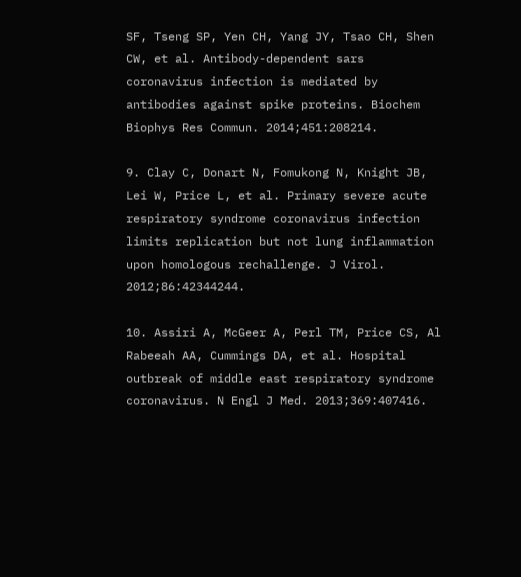SF, Tseng SP, Yen CH, Yang JY, Tsao CH, Shen CW, et al. Antibody-dependent sars coronavirus infection is mediated by antibodies against spike proteins. Biochem Biophys Res Commun. 2014;451:208214.

9. Clay C, Donart N, Fomukong N, Knight JB, Lei W, Price L, et al. Primary severe acute respiratory syndrome coronavirus infection limits replication but not lung inflammation upon homologous rechallenge. J Virol. 2012;86:42344244.

10. Assiri A, McGeer A, Perl TM, Price CS, Al Rabeeah AA, Cummings DA, et al. Hospital outbreak of middle east respiratory syndrome coronavirus. N Engl J Med. 2013;369:407416.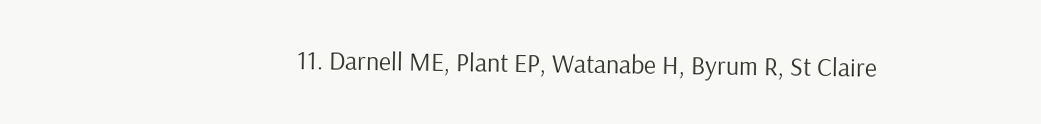11. Darnell ME, Plant EP, Watanabe H, Byrum R, St Claire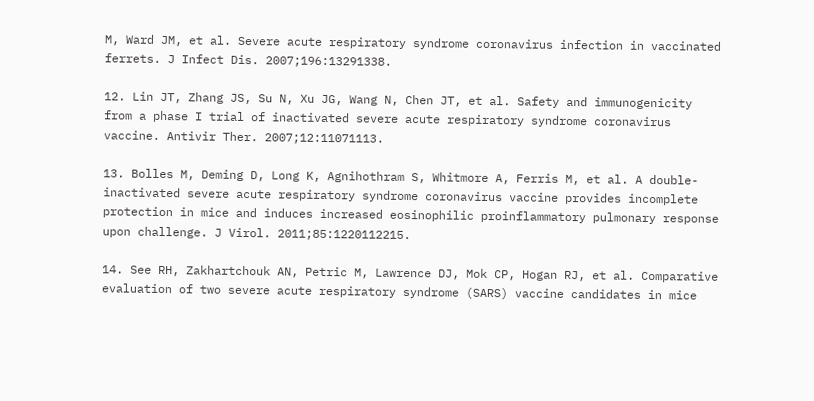M, Ward JM, et al. Severe acute respiratory syndrome coronavirus infection in vaccinated ferrets. J Infect Dis. 2007;196:13291338.

12. Lin JT, Zhang JS, Su N, Xu JG, Wang N, Chen JT, et al. Safety and immunogenicity from a phase I trial of inactivated severe acute respiratory syndrome coronavirus vaccine. Antivir Ther. 2007;12:11071113.

13. Bolles M, Deming D, Long K, Agnihothram S, Whitmore A, Ferris M, et al. A double-inactivated severe acute respiratory syndrome coronavirus vaccine provides incomplete protection in mice and induces increased eosinophilic proinflammatory pulmonary response upon challenge. J Virol. 2011;85:1220112215.

14. See RH, Zakhartchouk AN, Petric M, Lawrence DJ, Mok CP, Hogan RJ, et al. Comparative evaluation of two severe acute respiratory syndrome (SARS) vaccine candidates in mice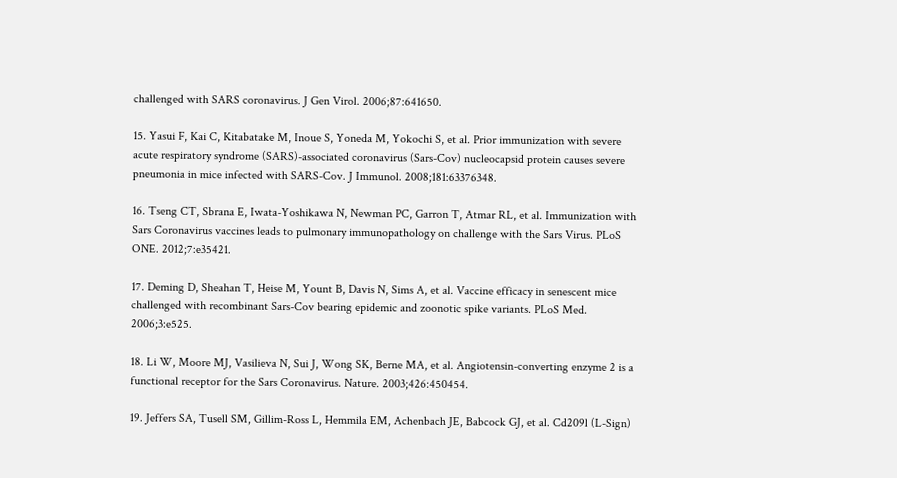challenged with SARS coronavirus. J Gen Virol. 2006;87:641650.

15. Yasui F, Kai C, Kitabatake M, Inoue S, Yoneda M, Yokochi S, et al. Prior immunization with severe acute respiratory syndrome (SARS)-associated coronavirus (Sars-Cov) nucleocapsid protein causes severe pneumonia in mice infected with SARS-Cov. J Immunol. 2008;181:63376348.

16. Tseng CT, Sbrana E, Iwata-Yoshikawa N, Newman PC, Garron T, Atmar RL, et al. Immunization with Sars Coronavirus vaccines leads to pulmonary immunopathology on challenge with the Sars Virus. PLoS ONE. 2012;7:e35421.

17. Deming D, Sheahan T, Heise M, Yount B, Davis N, Sims A, et al. Vaccine efficacy in senescent mice challenged with recombinant Sars-Cov bearing epidemic and zoonotic spike variants. PLoS Med. 2006;3:e525.

18. Li W, Moore MJ, Vasilieva N, Sui J, Wong SK, Berne MA, et al. Angiotensin-converting enzyme 2 is a functional receptor for the Sars Coronavirus. Nature. 2003;426:450454.

19. Jeffers SA, Tusell SM, Gillim-Ross L, Hemmila EM, Achenbach JE, Babcock GJ, et al. Cd209l (L-Sign)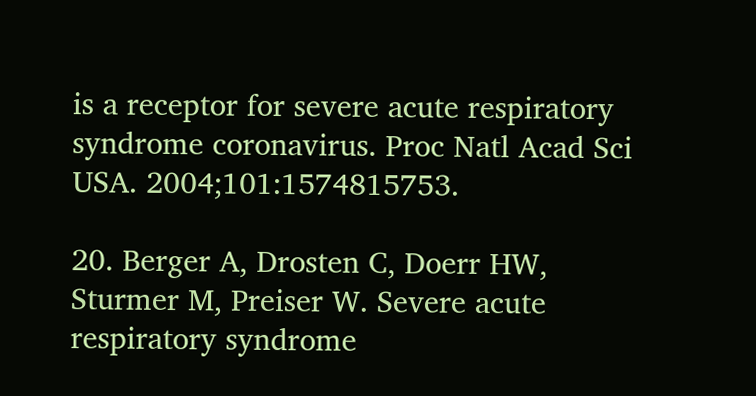is a receptor for severe acute respiratory syndrome coronavirus. Proc Natl Acad Sci USA. 2004;101:1574815753.

20. Berger A, Drosten C, Doerr HW, Sturmer M, Preiser W. Severe acute respiratory syndrome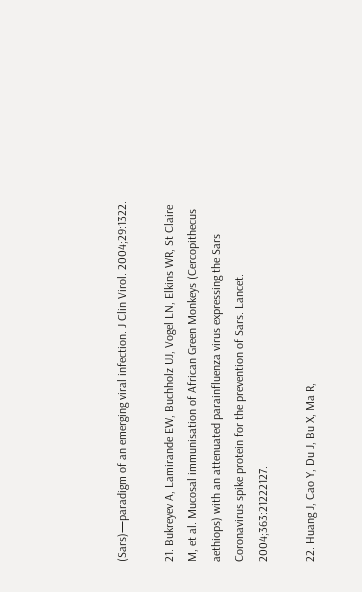(Sars)—paradigm of an emerging viral infection. J Clin Virol. 2004;29:1322.

21. Bukreyev A, Lamirande EW, Buchholz UJ, Vogel LN, Elkins WR, St Claire M, et al. Mucosal immunisation of African Green Monkeys (Cercopithecus aethiops) with an attenuated parainfluenza virus expressing the Sars Coronavirus spike protein for the prevention of Sars. Lancet. 2004;363:21222127.

22. Huang J, Cao Y, Du J, Bu X, Ma R,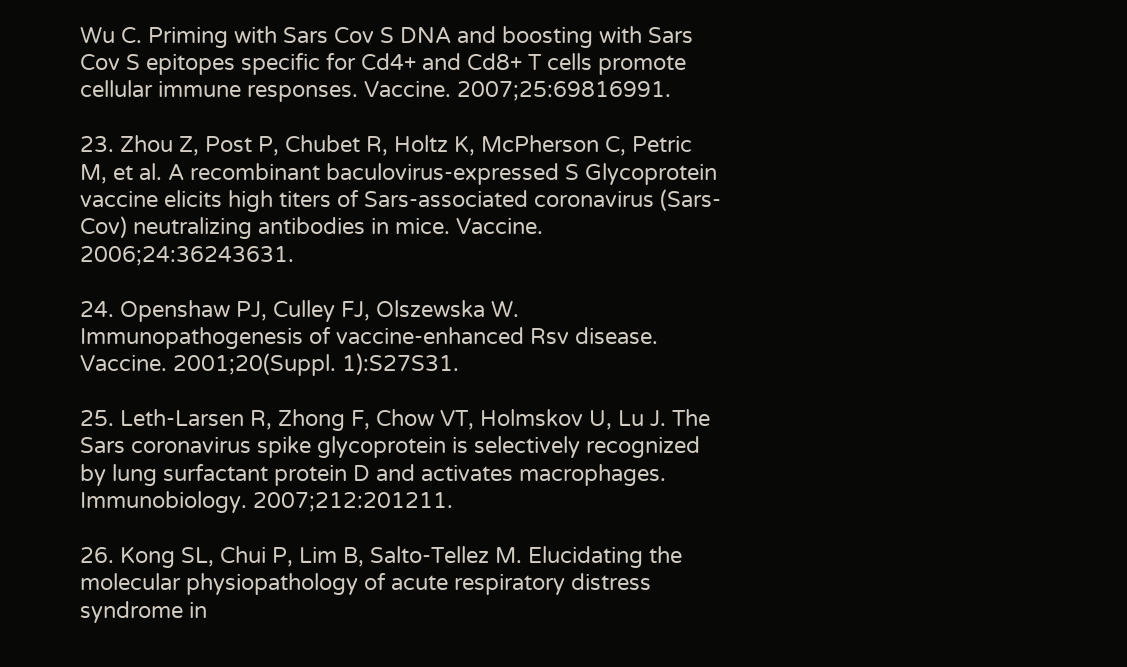Wu C. Priming with Sars Cov S DNA and boosting with Sars Cov S epitopes specific for Cd4+ and Cd8+ T cells promote cellular immune responses. Vaccine. 2007;25:69816991.

23. Zhou Z, Post P, Chubet R, Holtz K, McPherson C, Petric M, et al. A recombinant baculovirus-expressed S Glycoprotein vaccine elicits high titers of Sars-associated coronavirus (Sars-Cov) neutralizing antibodies in mice. Vaccine. 2006;24:36243631.

24. Openshaw PJ, Culley FJ, Olszewska W. Immunopathogenesis of vaccine-enhanced Rsv disease. Vaccine. 2001;20(Suppl. 1):S27S31.

25. Leth-Larsen R, Zhong F, Chow VT, Holmskov U, Lu J. The Sars coronavirus spike glycoprotein is selectively recognized by lung surfactant protein D and activates macrophages. Immunobiology. 2007;212:201211.

26. Kong SL, Chui P, Lim B, Salto-Tellez M. Elucidating the molecular physiopathology of acute respiratory distress syndrome in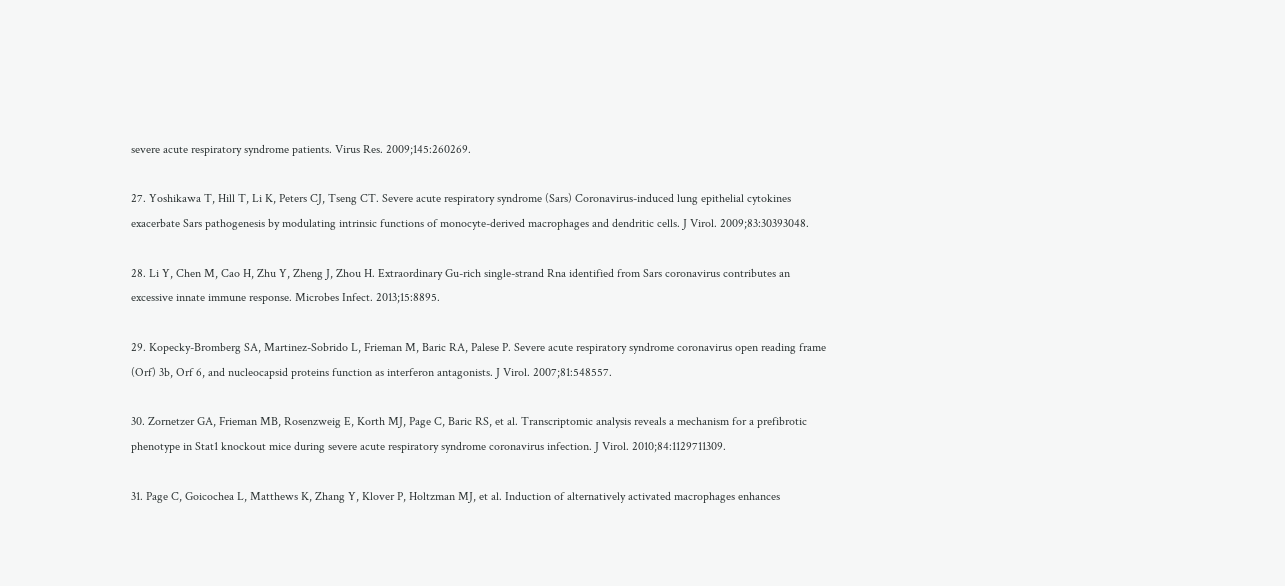severe acute respiratory syndrome patients. Virus Res. 2009;145:260269.

27. Yoshikawa T, Hill T, Li K, Peters CJ, Tseng CT. Severe acute respiratory syndrome (Sars) Coronavirus-induced lung epithelial cytokines exacerbate Sars pathogenesis by modulating intrinsic functions of monocyte-derived macrophages and dendritic cells. J Virol. 2009;83:30393048.

28. Li Y, Chen M, Cao H, Zhu Y, Zheng J, Zhou H. Extraordinary Gu-rich single-strand Rna identified from Sars coronavirus contributes an excessive innate immune response. Microbes Infect. 2013;15:8895.

29. Kopecky-Bromberg SA, Martinez-Sobrido L, Frieman M, Baric RA, Palese P. Severe acute respiratory syndrome coronavirus open reading frame (Orf) 3b, Orf 6, and nucleocapsid proteins function as interferon antagonists. J Virol. 2007;81:548557.

30. Zornetzer GA, Frieman MB, Rosenzweig E, Korth MJ, Page C, Baric RS, et al. Transcriptomic analysis reveals a mechanism for a prefibrotic phenotype in Stat1 knockout mice during severe acute respiratory syndrome coronavirus infection. J Virol. 2010;84:1129711309.

31. Page C, Goicochea L, Matthews K, Zhang Y, Klover P, Holtzman MJ, et al. Induction of alternatively activated macrophages enhances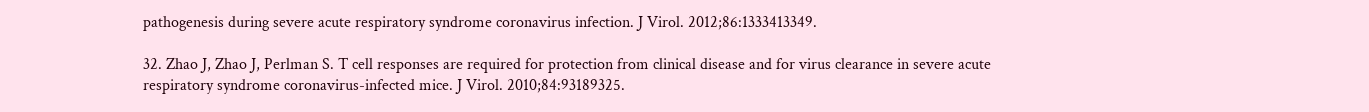pathogenesis during severe acute respiratory syndrome coronavirus infection. J Virol. 2012;86:1333413349.

32. Zhao J, Zhao J, Perlman S. T cell responses are required for protection from clinical disease and for virus clearance in severe acute respiratory syndrome coronavirus-infected mice. J Virol. 2010;84:93189325.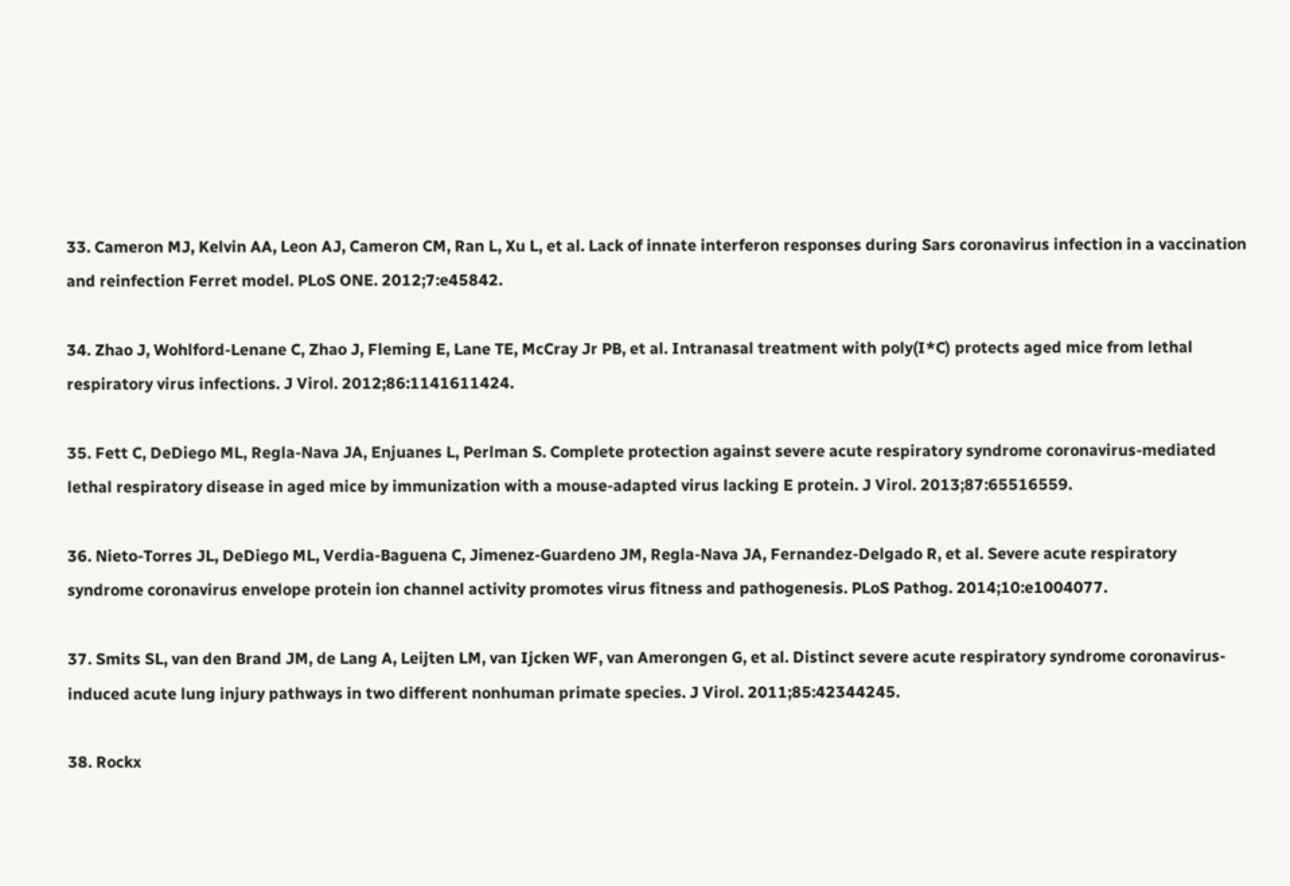33. Cameron MJ, Kelvin AA, Leon AJ, Cameron CM, Ran L, Xu L, et al. Lack of innate interferon responses during Sars coronavirus infection in a vaccination and reinfection Ferret model. PLoS ONE. 2012;7:e45842.

34. Zhao J, Wohlford-Lenane C, Zhao J, Fleming E, Lane TE, McCray Jr PB, et al. Intranasal treatment with poly(I*C) protects aged mice from lethal respiratory virus infections. J Virol. 2012;86:1141611424.

35. Fett C, DeDiego ML, Regla-Nava JA, Enjuanes L, Perlman S. Complete protection against severe acute respiratory syndrome coronavirus-mediated lethal respiratory disease in aged mice by immunization with a mouse-adapted virus lacking E protein. J Virol. 2013;87:65516559.

36. Nieto-Torres JL, DeDiego ML, Verdia-Baguena C, Jimenez-Guardeno JM, Regla-Nava JA, Fernandez-Delgado R, et al. Severe acute respiratory syndrome coronavirus envelope protein ion channel activity promotes virus fitness and pathogenesis. PLoS Pathog. 2014;10:e1004077.

37. Smits SL, van den Brand JM, de Lang A, Leijten LM, van Ijcken WF, van Amerongen G, et al. Distinct severe acute respiratory syndrome coronavirus-induced acute lung injury pathways in two different nonhuman primate species. J Virol. 2011;85:42344245.

38. Rockx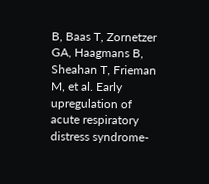B, Baas T, Zornetzer GA, Haagmans B, Sheahan T, Frieman M, et al. Early upregulation of acute respiratory distress syndrome-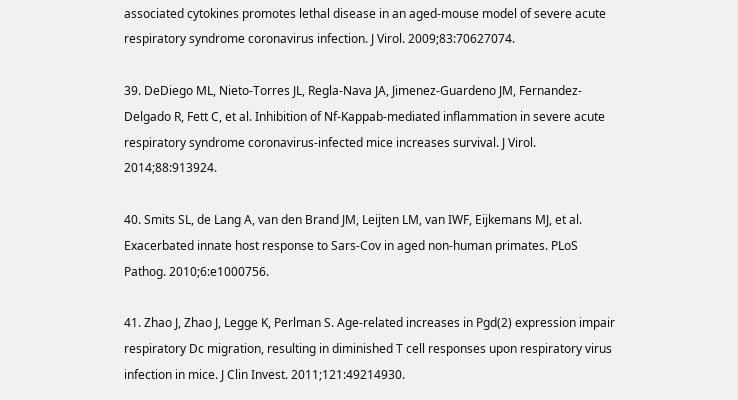associated cytokines promotes lethal disease in an aged-mouse model of severe acute respiratory syndrome coronavirus infection. J Virol. 2009;83:70627074.

39. DeDiego ML, Nieto-Torres JL, Regla-Nava JA, Jimenez-Guardeno JM, Fernandez-Delgado R, Fett C, et al. Inhibition of Nf-Kappab-mediated inflammation in severe acute respiratory syndrome coronavirus-infected mice increases survival. J Virol. 2014;88:913924.

40. Smits SL, de Lang A, van den Brand JM, Leijten LM, van IWF, Eijkemans MJ, et al. Exacerbated innate host response to Sars-Cov in aged non-human primates. PLoS Pathog. 2010;6:e1000756.

41. Zhao J, Zhao J, Legge K, Perlman S. Age-related increases in Pgd(2) expression impair respiratory Dc migration, resulting in diminished T cell responses upon respiratory virus infection in mice. J Clin Invest. 2011;121:49214930.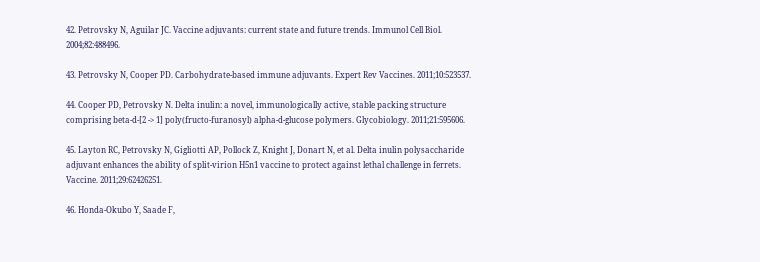42. Petrovsky N, Aguilar JC. Vaccine adjuvants: current state and future trends. Immunol Cell Biol. 2004;82:488496.

43. Petrovsky N, Cooper PD. Carbohydrate-based immune adjuvants. Expert Rev Vaccines. 2011;10:523537.

44. Cooper PD, Petrovsky N. Delta inulin: a novel, immunologically active, stable packing structure comprising beta-d-[2 -> 1] poly(fructo-furanosyl) alpha-d-glucose polymers. Glycobiology. 2011;21:595606.

45. Layton RC, Petrovsky N, Gigliotti AP, Pollock Z, Knight J, Donart N, et al. Delta inulin polysaccharide adjuvant enhances the ability of split-virion H5n1 vaccine to protect against lethal challenge in ferrets. Vaccine. 2011;29:62426251.

46. Honda-Okubo Y, Saade F,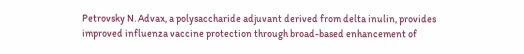Petrovsky N. Advax, a polysaccharide adjuvant derived from delta inulin, provides improved influenza vaccine protection through broad-based enhancement of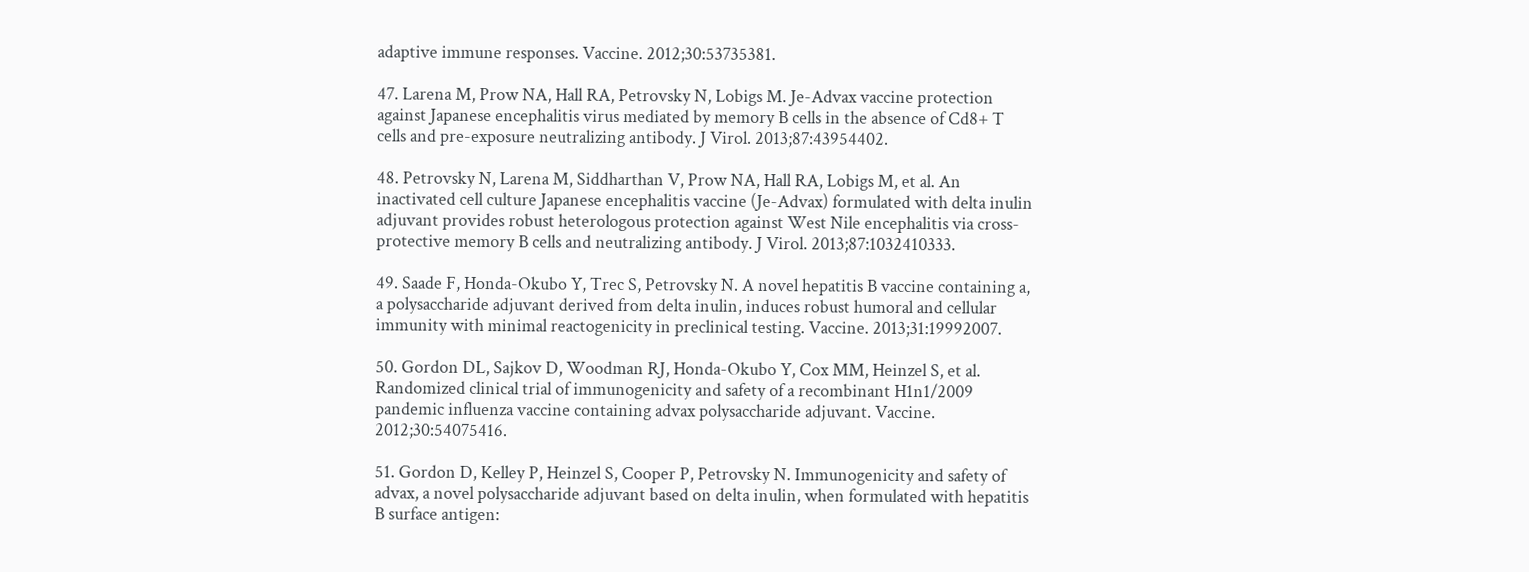adaptive immune responses. Vaccine. 2012;30:53735381.

47. Larena M, Prow NA, Hall RA, Petrovsky N, Lobigs M. Je-Advax vaccine protection against Japanese encephalitis virus mediated by memory B cells in the absence of Cd8+ T cells and pre-exposure neutralizing antibody. J Virol. 2013;87:43954402.

48. Petrovsky N, Larena M, Siddharthan V, Prow NA, Hall RA, Lobigs M, et al. An inactivated cell culture Japanese encephalitis vaccine (Je-Advax) formulated with delta inulin adjuvant provides robust heterologous protection against West Nile encephalitis via cross-protective memory B cells and neutralizing antibody. J Virol. 2013;87:1032410333.

49. Saade F, Honda-Okubo Y, Trec S, Petrovsky N. A novel hepatitis B vaccine containing a, a polysaccharide adjuvant derived from delta inulin, induces robust humoral and cellular immunity with minimal reactogenicity in preclinical testing. Vaccine. 2013;31:19992007.

50. Gordon DL, Sajkov D, Woodman RJ, Honda-Okubo Y, Cox MM, Heinzel S, et al. Randomized clinical trial of immunogenicity and safety of a recombinant H1n1/2009 pandemic influenza vaccine containing advax polysaccharide adjuvant. Vaccine. 2012;30:54075416.

51. Gordon D, Kelley P, Heinzel S, Cooper P, Petrovsky N. Immunogenicity and safety of advax, a novel polysaccharide adjuvant based on delta inulin, when formulated with hepatitis B surface antigen: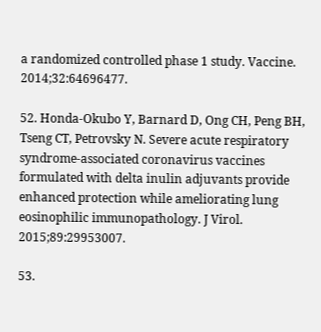a randomized controlled phase 1 study. Vaccine. 2014;32:64696477.

52. Honda-Okubo Y, Barnard D, Ong CH, Peng BH, Tseng CT, Petrovsky N. Severe acute respiratory syndrome-associated coronavirus vaccines formulated with delta inulin adjuvants provide enhanced protection while ameliorating lung eosinophilic immunopathology. J Virol. 2015;89:29953007.

53.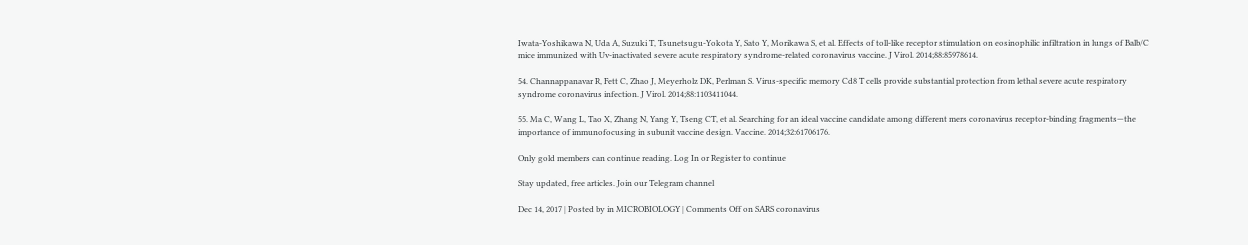Iwata-Yoshikawa N, Uda A, Suzuki T, Tsunetsugu-Yokota Y, Sato Y, Morikawa S, et al. Effects of toll-like receptor stimulation on eosinophilic infiltration in lungs of Balb/C mice immunized with Uv-inactivated severe acute respiratory syndrome-related coronavirus vaccine. J Virol. 2014;88:85978614.

54. Channappanavar R, Fett C, Zhao J, Meyerholz DK, Perlman S. Virus-specific memory Cd8 T cells provide substantial protection from lethal severe acute respiratory syndrome coronavirus infection. J Virol. 2014;88:1103411044.

55. Ma C, Wang L, Tao X, Zhang N, Yang Y, Tseng CT, et al. Searching for an ideal vaccine candidate among different mers coronavirus receptor-binding fragments—the importance of immunofocusing in subunit vaccine design. Vaccine. 2014;32:61706176.

Only gold members can continue reading. Log In or Register to continue

Stay updated, free articles. Join our Telegram channel

Dec 14, 2017 | Posted by in MICROBIOLOGY | Comments Off on SARS coronavirus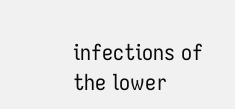infections of the lower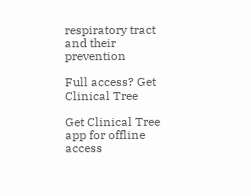respiratory tract and their prevention

Full access? Get Clinical Tree

Get Clinical Tree app for offline access